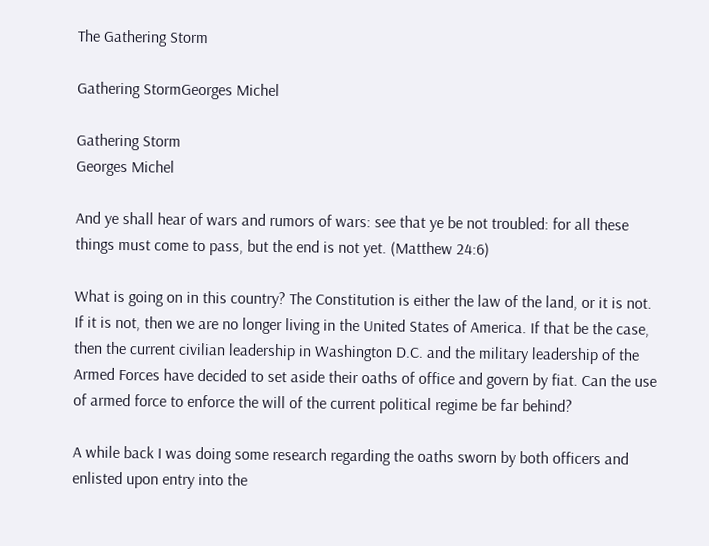The Gathering Storm

Gathering StormGeorges Michel

Gathering Storm
Georges Michel

And ye shall hear of wars and rumors of wars: see that ye be not troubled: for all these things must come to pass, but the end is not yet. (Matthew 24:6)

What is going on in this country? The Constitution is either the law of the land, or it is not. If it is not, then we are no longer living in the United States of America. If that be the case, then the current civilian leadership in Washington D.C. and the military leadership of the Armed Forces have decided to set aside their oaths of office and govern by fiat. Can the use of armed force to enforce the will of the current political regime be far behind?

A while back I was doing some research regarding the oaths sworn by both officers and enlisted upon entry into the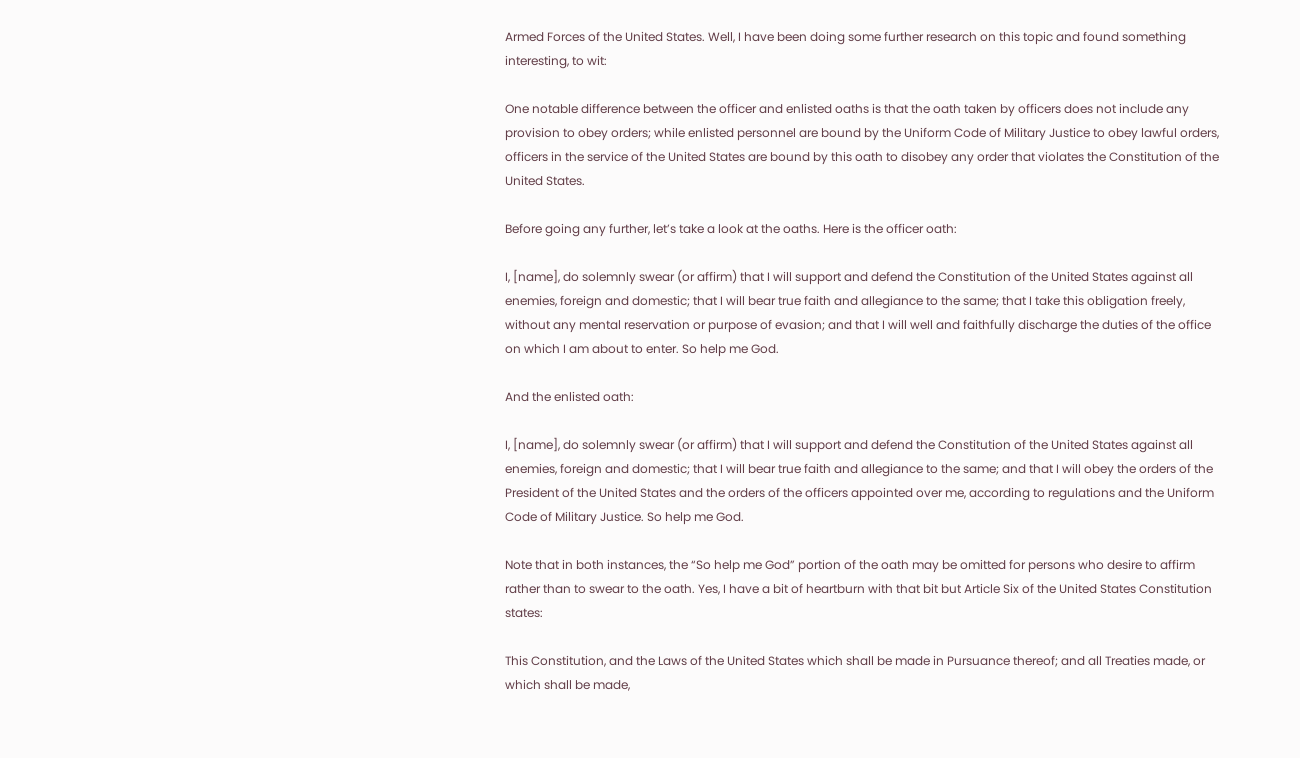Armed Forces of the United States. Well, I have been doing some further research on this topic and found something interesting, to wit:

One notable difference between the officer and enlisted oaths is that the oath taken by officers does not include any provision to obey orders; while enlisted personnel are bound by the Uniform Code of Military Justice to obey lawful orders, officers in the service of the United States are bound by this oath to disobey any order that violates the Constitution of the United States.

Before going any further, let’s take a look at the oaths. Here is the officer oath:

I, [name], do solemnly swear (or affirm) that I will support and defend the Constitution of the United States against all enemies, foreign and domestic; that I will bear true faith and allegiance to the same; that I take this obligation freely, without any mental reservation or purpose of evasion; and that I will well and faithfully discharge the duties of the office on which I am about to enter. So help me God.

And the enlisted oath:

I, [name], do solemnly swear (or affirm) that I will support and defend the Constitution of the United States against all enemies, foreign and domestic; that I will bear true faith and allegiance to the same; and that I will obey the orders of the President of the United States and the orders of the officers appointed over me, according to regulations and the Uniform Code of Military Justice. So help me God.

Note that in both instances, the “So help me God” portion of the oath may be omitted for persons who desire to affirm rather than to swear to the oath. Yes, I have a bit of heartburn with that bit but Article Six of the United States Constitution states:

This Constitution, and the Laws of the United States which shall be made in Pursuance thereof; and all Treaties made, or which shall be made,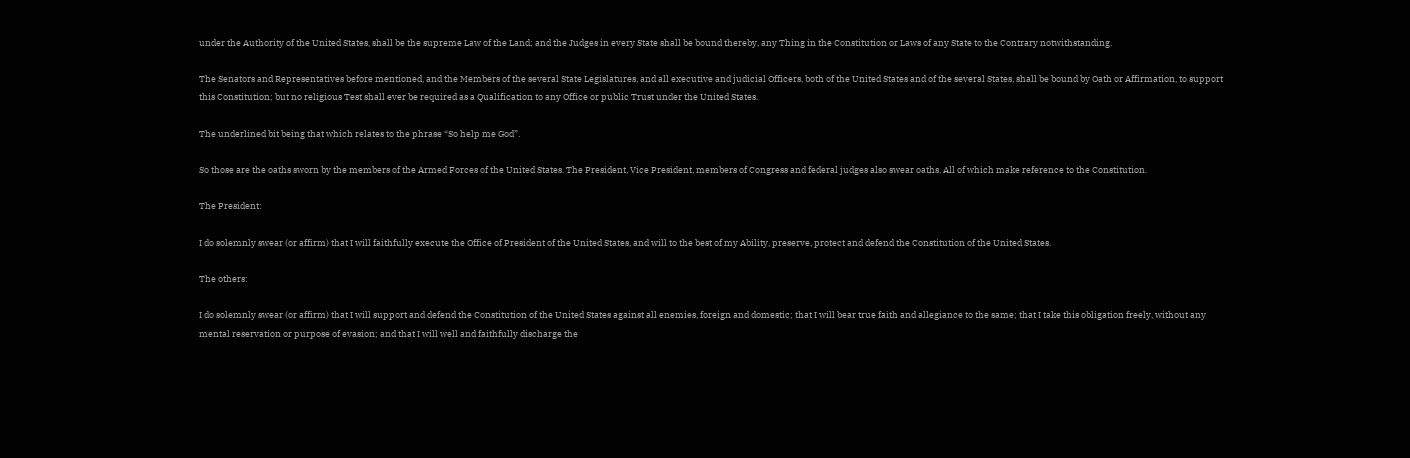under the Authority of the United States, shall be the supreme Law of the Land; and the Judges in every State shall be bound thereby, any Thing in the Constitution or Laws of any State to the Contrary notwithstanding.

The Senators and Representatives before mentioned, and the Members of the several State Legislatures, and all executive and judicial Officers, both of the United States and of the several States, shall be bound by Oath or Affirmation, to support this Constitution; but no religious Test shall ever be required as a Qualification to any Office or public Trust under the United States.

The underlined bit being that which relates to the phrase “So help me God”.

So those are the oaths sworn by the members of the Armed Forces of the United States. The President, Vice President, members of Congress and federal judges also swear oaths. All of which make reference to the Constitution.

The President:

I do solemnly swear (or affirm) that I will faithfully execute the Office of President of the United States, and will to the best of my Ability, preserve, protect and defend the Constitution of the United States.

The others:

I do solemnly swear (or affirm) that I will support and defend the Constitution of the United States against all enemies, foreign and domestic; that I will bear true faith and allegiance to the same; that I take this obligation freely, without any mental reservation or purpose of evasion; and that I will well and faithfully discharge the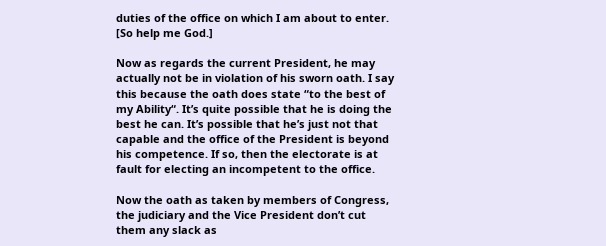duties of the office on which I am about to enter. [So help me God.]

Now as regards the current President, he may actually not be in violation of his sworn oath. I say this because the oath does state “to the best of my Ability“. It’s quite possible that he is doing the best he can. It’s possible that he’s just not that capable and the office of the President is beyond his competence. If so, then the electorate is at fault for electing an incompetent to the office.

Now the oath as taken by members of Congress, the judiciary and the Vice President don’t cut them any slack as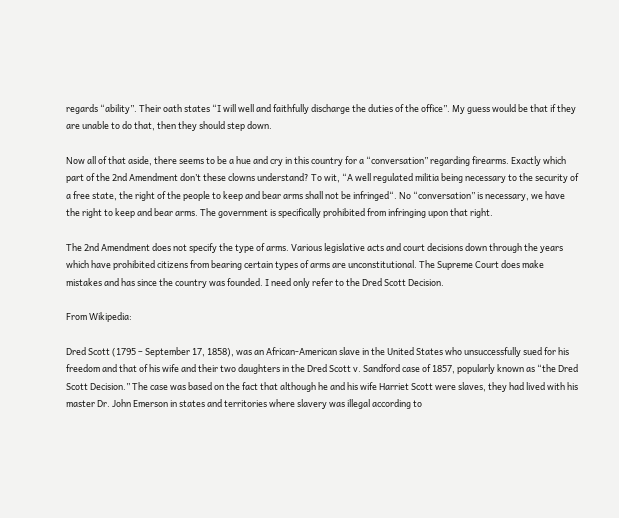regards “ability”. Their oath states “I will well and faithfully discharge the duties of the office”. My guess would be that if they are unable to do that, then they should step down.

Now all of that aside, there seems to be a hue and cry in this country for a “conversation” regarding firearms. Exactly which part of the 2nd Amendment don’t these clowns understand? To wit, “A well regulated militia being necessary to the security of a free state, the right of the people to keep and bear arms shall not be infringed“. No “conversation” is necessary, we have the right to keep and bear arms. The government is specifically prohibited from infringing upon that right.

The 2nd Amendment does not specify the type of arms. Various legislative acts and court decisions down through the years which have prohibited citizens from bearing certain types of arms are unconstitutional. The Supreme Court does make mistakes and has since the country was founded. I need only refer to the Dred Scott Decision.

From Wikipedia:

Dred Scott (1795 – September 17, 1858), was an African-American slave in the United States who unsuccessfully sued for his freedom and that of his wife and their two daughters in the Dred Scott v. Sandford case of 1857, popularly known as “the Dred Scott Decision.” The case was based on the fact that although he and his wife Harriet Scott were slaves, they had lived with his master Dr. John Emerson in states and territories where slavery was illegal according to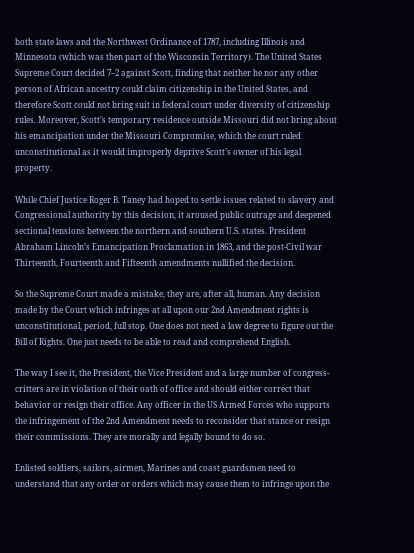both state laws and the Northwest Ordinance of 1787, including Illinois and Minnesota (which was then part of the Wisconsin Territory). The United States Supreme Court decided 7–2 against Scott, finding that neither he nor any other person of African ancestry could claim citizenship in the United States, and therefore Scott could not bring suit in federal court under diversity of citizenship rules. Moreover, Scott’s temporary residence outside Missouri did not bring about his emancipation under the Missouri Compromise, which the court ruled unconstitutional as it would improperly deprive Scott’s owner of his legal property.

While Chief Justice Roger B. Taney had hoped to settle issues related to slavery and Congressional authority by this decision, it aroused public outrage and deepened sectional tensions between the northern and southern U.S. states. President Abraham Lincoln’s Emancipation Proclamation in 1863, and the post-Civil war Thirteenth, Fourteenth and Fifteenth amendments nullified the decision.

So the Supreme Court made a mistake, they are, after all, human. Any decision made by the Court which infringes at all upon our 2nd Amendment rights is unconstitutional, period, full stop. One does not need a law degree to figure out the Bill of Rights. One just needs to be able to read and comprehend English.

The way I see it, the President, the Vice President and a large number of congress-critters are in violation of their oath of office and should either correct that behavior or resign their office. Any officer in the US Armed Forces who supports the infringement of the 2nd Amendment needs to reconsider that stance or resign their commissions. They are morally and legally bound to do so.

Enlisted soldiers, sailors, airmen, Marines and coast guardsmen need to understand that any order or orders which may cause them to infringe upon the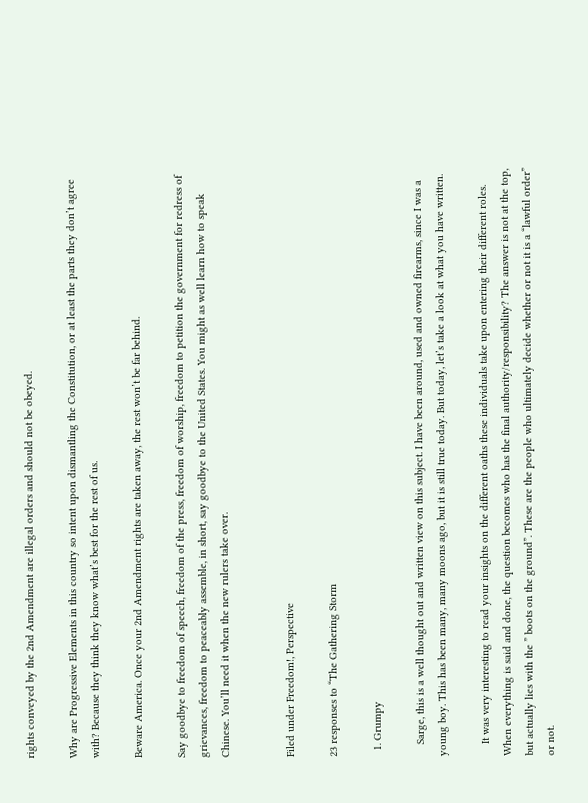rights conveyed by the 2nd Amendment are illegal orders and should not be obeyed.

Why are Progressive Elements in this country so intent upon dismantling the Constitution, or at least the parts they don’t agree with? Because they think they know what’s best for the rest of us.

Beware America. Once your 2nd Amendment rights are taken away, the rest won’t be far behind.

Say goodbye to freedom of speech, freedom of the press, freedom of worship, freedom to petition the government for redress of grievances, freedom to peaceably assemble, in short, say goodbye to the United States. You might as well learn how to speak Chinese. You’ll need it when the new rulers take over.


Filed under Freedom!, Perspective

23 responses to “The Gathering Storm

  1. Grumpy

    Sarge, this is a well thought out and written view on this subject. I have been around, used and owned firearms, since I was a young boy. This has been many, many moons ago, but it is still true today. But today, let’s take a look at what you have written.

    It was very interesting to read your insights on the different oaths these individuals take upon entering their different roles. When everything is said and done, the question becomes who has the final authority/responsibility? The answer is not at the top, but actually lies with the ” boots on the ground”. These are the people who ultimately decide whether or not it is a “lawful order” or not.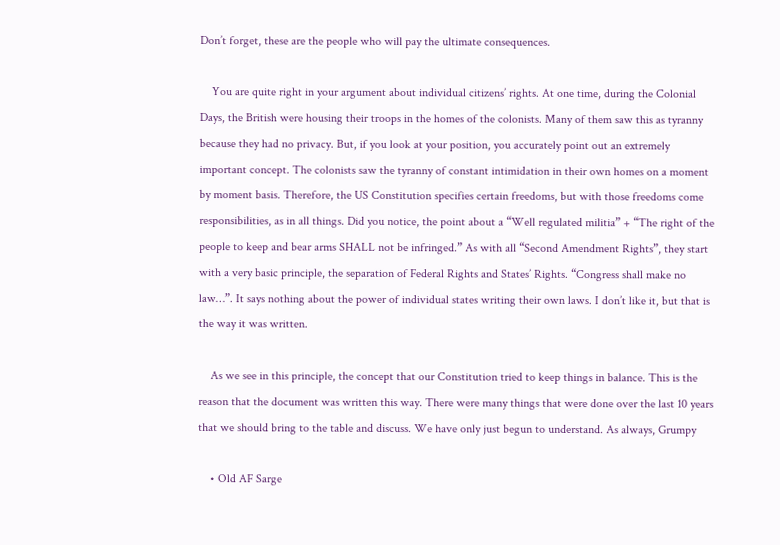Don’t forget, these are the people who will pay the ultimate consequences.

    You are quite right in your argument about individual citizens’ rights. At one time, during the Colonial Days, the British were housing their troops in the homes of the colonists. Many of them saw this as tyranny because they had no privacy. But, if you look at your position, you accurately point out an extremely important concept. The colonists saw the tyranny of constant intimidation in their own homes on a moment by moment basis. Therefore, the US Constitution specifies certain freedoms, but with those freedoms come responsibilities, as in all things. Did you notice, the point about a “Well regulated militia” + “The right of the people to keep and bear arms SHALL not be infringed.” As with all “Second Amendment Rights”, they start with a very basic principle, the separation of Federal Rights and States’ Rights. “Congress shall make no law…”. It says nothing about the power of individual states writing their own laws. I don’t like it, but that is the way it was written.

    As we see in this principle, the concept that our Constitution tried to keep things in balance. This is the reason that the document was written this way. There were many things that were done over the last 10 years that we should bring to the table and discuss. We have only just begun to understand. As always, Grumpy

    • Old AF Sarge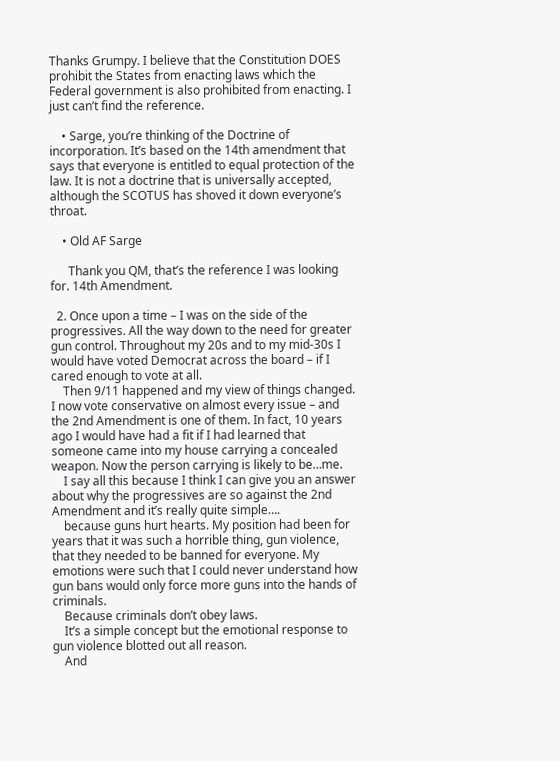Thanks Grumpy. I believe that the Constitution DOES prohibit the States from enacting laws which the Federal government is also prohibited from enacting. I just can’t find the reference.

    • Sarge, you’re thinking of the Doctrine of incorporation. It’s based on the 14th amendment that says that everyone is entitled to equal protection of the law. It is not a doctrine that is universally accepted, although the SCOTUS has shoved it down everyone’s throat.

    • Old AF Sarge

      Thank you QM, that’s the reference I was looking for. 14th Amendment.

  2. Once upon a time – I was on the side of the progressives. All the way down to the need for greater gun control. Throughout my 20s and to my mid-30s I would have voted Democrat across the board – if I cared enough to vote at all.
    Then 9/11 happened and my view of things changed. I now vote conservative on almost every issue – and the 2nd Amendment is one of them. In fact, 10 years ago I would have had a fit if I had learned that someone came into my house carrying a concealed weapon. Now the person carrying is likely to be…me.
    I say all this because I think I can give you an answer about why the progressives are so against the 2nd Amendment and it’s really quite simple….
    because guns hurt hearts. My position had been for years that it was such a horrible thing, gun violence, that they needed to be banned for everyone. My emotions were such that I could never understand how gun bans would only force more guns into the hands of criminals.
    Because criminals don’t obey laws.
    It’s a simple concept but the emotional response to gun violence blotted out all reason.
    And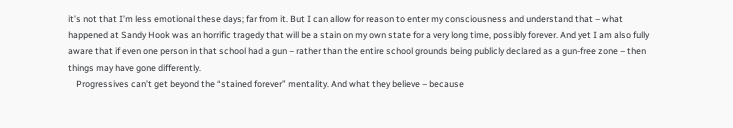it’s not that I’m less emotional these days; far from it. But I can allow for reason to enter my consciousness and understand that – what happened at Sandy Hook was an horrific tragedy that will be a stain on my own state for a very long time, possibly forever. And yet I am also fully aware that if even one person in that school had a gun – rather than the entire school grounds being publicly declared as a gun-free zone – then things may have gone differently.
    Progressives can’t get beyond the “stained forever” mentality. And what they believe – because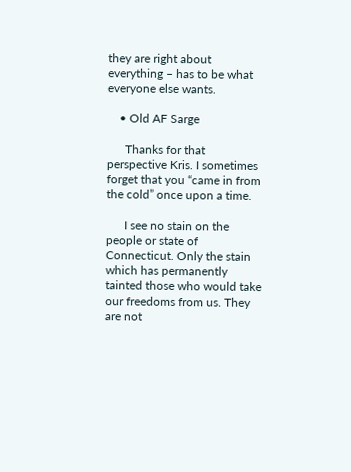they are right about everything – has to be what everyone else wants.

    • Old AF Sarge

      Thanks for that perspective Kris. I sometimes forget that you “came in from the cold” once upon a time.

      I see no stain on the people or state of Connecticut. Only the stain which has permanently tainted those who would take our freedoms from us. They are not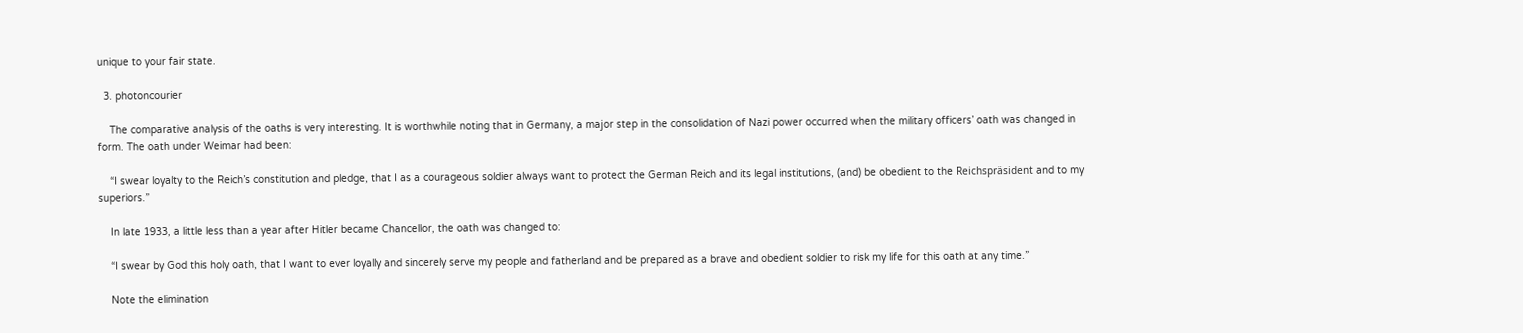unique to your fair state.

  3. photoncourier

    The comparative analysis of the oaths is very interesting. It is worthwhile noting that in Germany, a major step in the consolidation of Nazi power occurred when the military officers’ oath was changed in form. The oath under Weimar had been:

    “I swear loyalty to the Reich’s constitution and pledge, that I as a courageous soldier always want to protect the German Reich and its legal institutions, (and) be obedient to the Reichspräsident and to my superiors.”

    In late 1933, a little less than a year after Hitler became Chancellor, the oath was changed to:

    “I swear by God this holy oath, that I want to ever loyally and sincerely serve my people and fatherland and be prepared as a brave and obedient soldier to risk my life for this oath at any time.”

    Note the elimination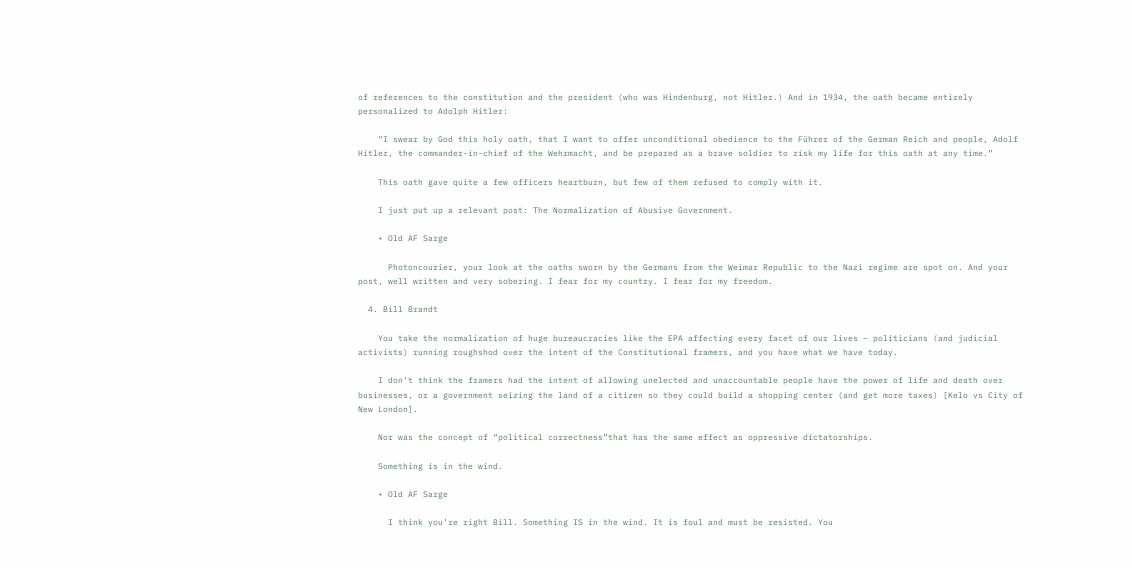of references to the constitution and the president (who was Hindenburg, not Hitler.) And in 1934, the oath became entirely personalized to Adolph Hitler:

    “I swear by God this holy oath, that I want to offer unconditional obedience to the Führer of the German Reich and people, Adolf Hitler, the commander-in-chief of the Wehrmacht, and be prepared as a brave soldier to risk my life for this oath at any time.”

    This oath gave quite a few officers heartburn, but few of them refused to comply with it.

    I just put up a relevant post: The Normalization of Abusive Government.

    • Old AF Sarge

      Photoncourier, your look at the oaths sworn by the Germans from the Weimar Republic to the Nazi regime are spot on. And your post, well written and very sobering. I fear for my country. I fear for my freedom.

  4. Bill Brandt

    You take the normalization of huge bureaucracies like the EPA affecting every facet of our lives – politicians (and judicial activists) running roughshod over the intent of the Constitutional framers, and you have what we have today.

    I don’t think the framers had the intent of allowing unelected and unaccountable people have the power of life and death over businesses, or a government seizing the land of a citizen so they could build a shopping center (and get more taxes) [Kelo vs City of New London].

    Nor was the concept of “political correctness”that has the same effect as oppressive dictatorships.

    Something is in the wind.

    • Old AF Sarge

      I think you’re right Bill. Something IS in the wind. It is foul and must be resisted. You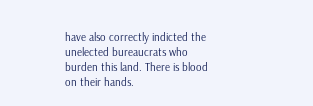have also correctly indicted the unelected bureaucrats who burden this land. There is blood on their hands.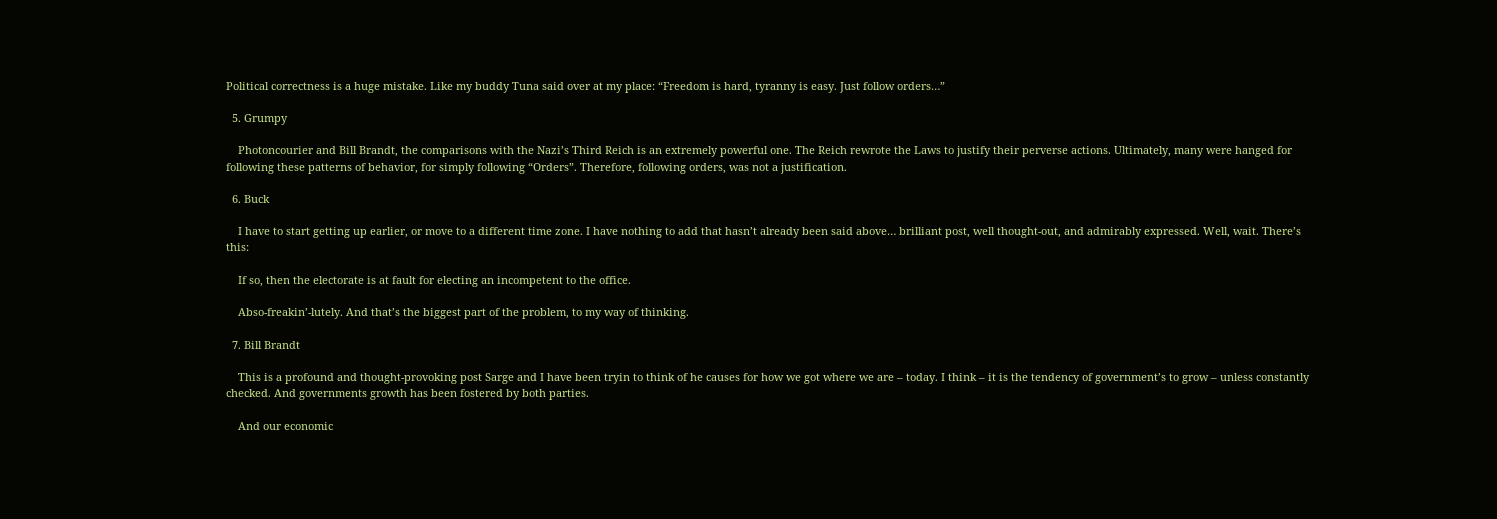Political correctness is a huge mistake. Like my buddy Tuna said over at my place: “Freedom is hard, tyranny is easy. Just follow orders…”

  5. Grumpy

    Photoncourier and Bill Brandt, the comparisons with the Nazi’s Third Reich is an extremely powerful one. The Reich rewrote the Laws to justify their perverse actions. Ultimately, many were hanged for following these patterns of behavior, for simply following “Orders”. Therefore, following orders, was not a justification.

  6. Buck

    I have to start getting up earlier, or move to a different time zone. I have nothing to add that hasn’t already been said above… brilliant post, well thought-out, and admirably expressed. Well, wait. There’s this:

    If so, then the electorate is at fault for electing an incompetent to the office.

    Abso-freakin’-lutely. And that’s the biggest part of the problem, to my way of thinking.

  7. Bill Brandt

    This is a profound and thought-provoking post Sarge and I have been tryin to think of he causes for how we got where we are – today. I think – it is the tendency of government’s to grow – unless constantly checked. And governments growth has been fostered by both parties.

    And our economic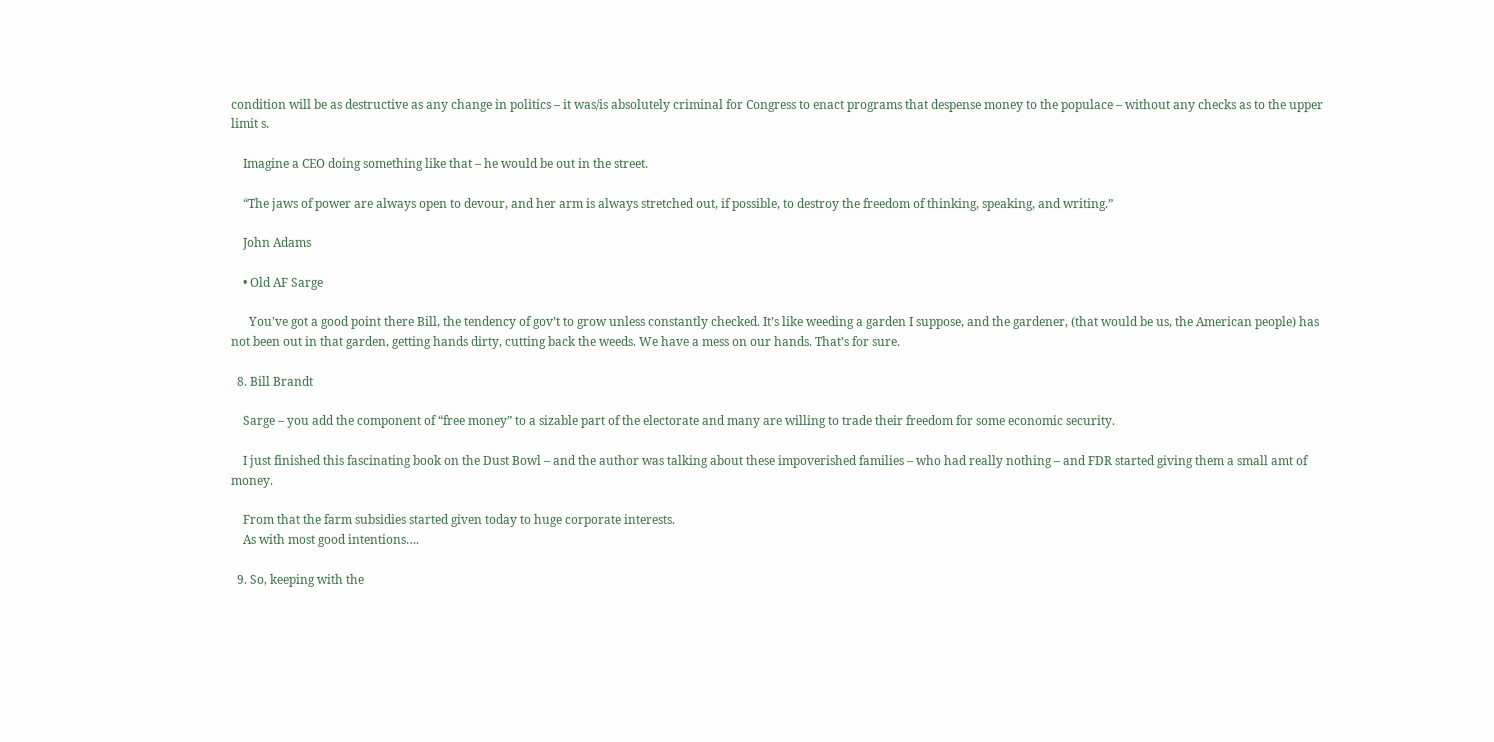condition will be as destructive as any change in politics – it was/is absolutely criminal for Congress to enact programs that despense money to the populace – without any checks as to the upper limit s.

    Imagine a CEO doing something like that – he would be out in the street.

    “The jaws of power are always open to devour, and her arm is always stretched out, if possible, to destroy the freedom of thinking, speaking, and writing.”

    John Adams

    • Old AF Sarge

      You’ve got a good point there Bill, the tendency of gov’t to grow unless constantly checked. It’s like weeding a garden I suppose, and the gardener, (that would be us, the American people) has not been out in that garden, getting hands dirty, cutting back the weeds. We have a mess on our hands. That’s for sure.

  8. Bill Brandt

    Sarge – you add the component of “free money” to a sizable part of the electorate and many are willing to trade their freedom for some economic security.

    I just finished this fascinating book on the Dust Bowl – and the author was talking about these impoverished families – who had really nothing – and FDR started giving them a small amt of money.

    From that the farm subsidies started given today to huge corporate interests.
    As with most good intentions….

  9. So, keeping with the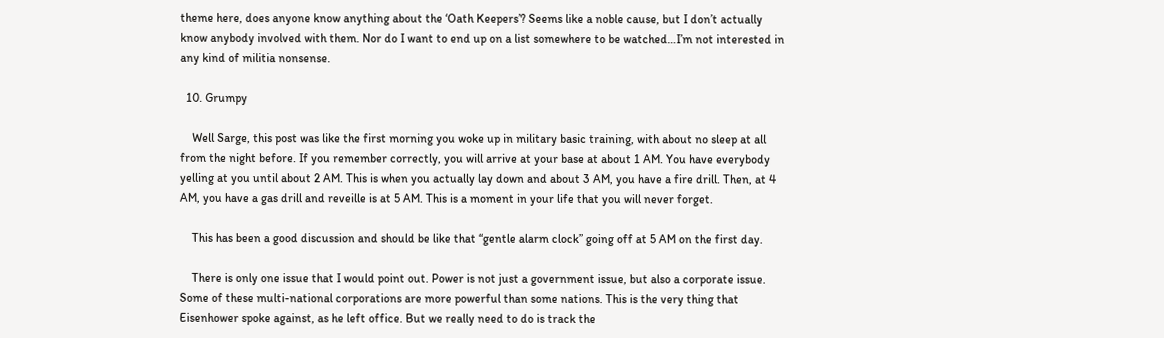theme here, does anyone know anything about the ‘Oath Keepers’? Seems like a noble cause, but I don’t actually know anybody involved with them. Nor do I want to end up on a list somewhere to be watched…I’m not interested in any kind of militia nonsense.

  10. Grumpy

    Well Sarge, this post was like the first morning you woke up in military basic training, with about no sleep at all from the night before. If you remember correctly, you will arrive at your base at about 1 AM. You have everybody yelling at you until about 2 AM. This is when you actually lay down and about 3 AM, you have a fire drill. Then, at 4 AM, you have a gas drill and reveille is at 5 AM. This is a moment in your life that you will never forget.

    This has been a good discussion and should be like that “gentle alarm clock” going off at 5 AM on the first day.

    There is only one issue that I would point out. Power is not just a government issue, but also a corporate issue. Some of these multi-national corporations are more powerful than some nations. This is the very thing that Eisenhower spoke against, as he left office. But we really need to do is track the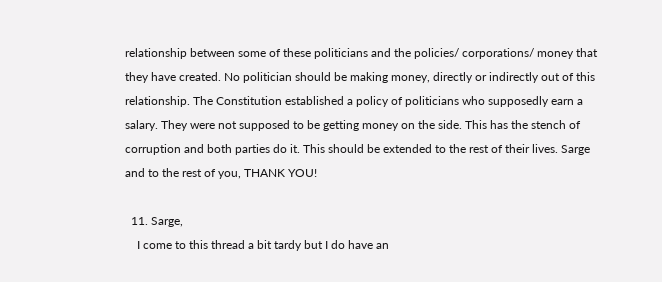relationship between some of these politicians and the policies/ corporations/ money that they have created. No politician should be making money, directly or indirectly out of this relationship. The Constitution established a policy of politicians who supposedly earn a salary. They were not supposed to be getting money on the side. This has the stench of corruption and both parties do it. This should be extended to the rest of their lives. Sarge and to the rest of you, THANK YOU!

  11. Sarge,
    I come to this thread a bit tardy but I do have an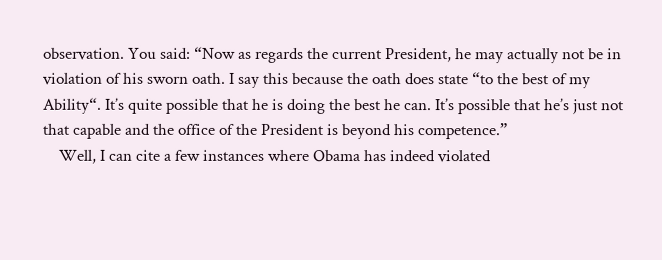observation. You said: “Now as regards the current President, he may actually not be in violation of his sworn oath. I say this because the oath does state “to the best of my Ability“. It’s quite possible that he is doing the best he can. It’s possible that he’s just not that capable and the office of the President is beyond his competence.”
    Well, I can cite a few instances where Obama has indeed violated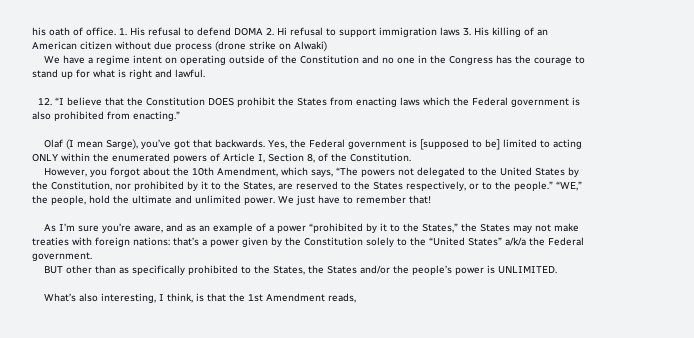his oath of office. 1. His refusal to defend DOMA 2. Hi refusal to support immigration laws 3. His killing of an American citizen without due process (drone strike on Alwaki)
    We have a regime intent on operating outside of the Constitution and no one in the Congress has the courage to stand up for what is right and lawful.

  12. “I believe that the Constitution DOES prohibit the States from enacting laws which the Federal government is also prohibited from enacting.”

    Olaf (I mean Sarge), you’ve got that backwards. Yes, the Federal government is [supposed to be] limited to acting ONLY within the enumerated powers of Article I, Section 8, of the Constitution.
    However, you forgot about the 10th Amendment, which says, “The powers not delegated to the United States by the Constitution, nor prohibited by it to the States, are reserved to the States respectively, or to the people.” “WE,” the people, hold the ultimate and unlimited power. We just have to remember that!

    As I’m sure you’re aware, and as an example of a power “prohibited by it to the States,” the States may not make treaties with foreign nations: that’s a power given by the Constitution solely to the “United States” a/k/a the Federal government.
    BUT other than as specifically prohibited to the States, the States and/or the people’s power is UNLIMITED.

    What’s also interesting, I think, is that the 1st Amendment reads,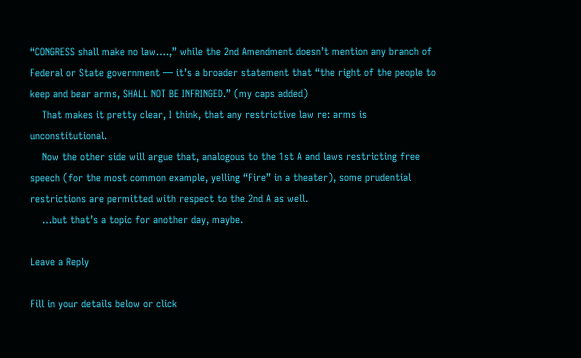“CONGRESS shall make no law….,” while the 2nd Amendment doesn’t mention any branch of Federal or State government — it’s a broader statement that “the right of the people to keep and bear arms, SHALL NOT BE INFRINGED.” (my caps added)
    That makes it pretty clear, I think, that any restrictive law re: arms is unconstitutional.
    Now the other side will argue that, analogous to the 1st A and laws restricting free speech (for the most common example, yelling “Fire” in a theater), some prudential restrictions are permitted with respect to the 2nd A as well.
    …but that’s a topic for another day, maybe.

Leave a Reply

Fill in your details below or click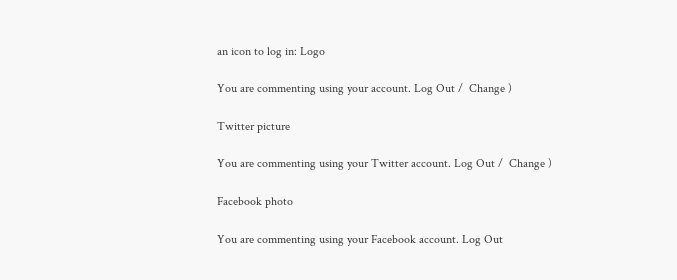an icon to log in: Logo

You are commenting using your account. Log Out /  Change )

Twitter picture

You are commenting using your Twitter account. Log Out /  Change )

Facebook photo

You are commenting using your Facebook account. Log Out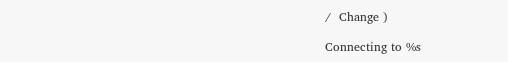/  Change )

Connecting to %s